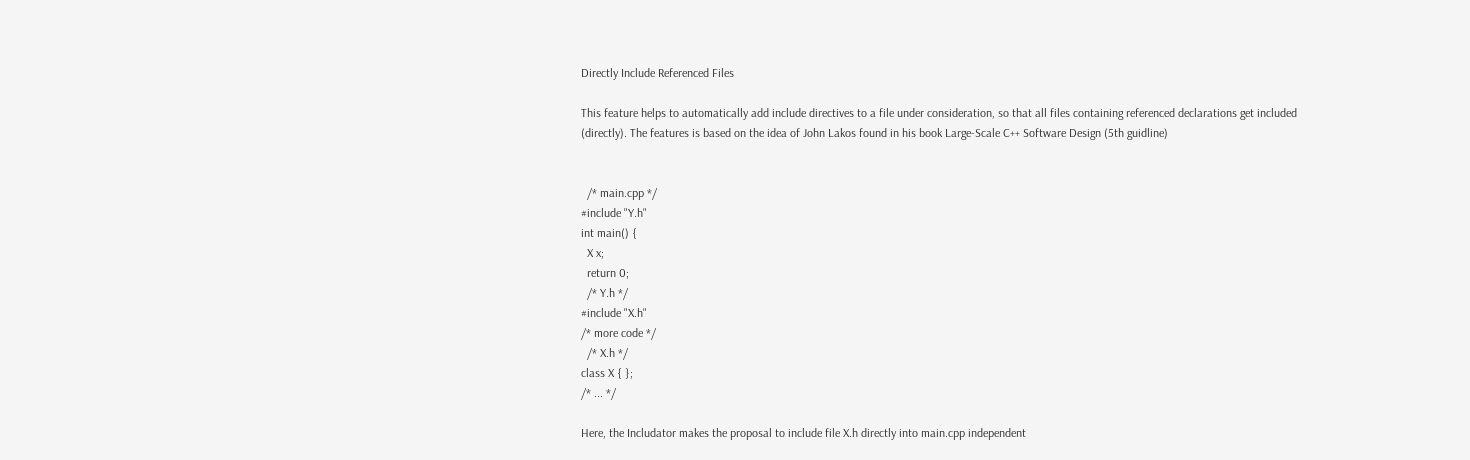Directly Include Referenced Files

This feature helps to automatically add include directives to a file under consideration, so that all files containing referenced declarations get included (directly). The features is based on the idea of John Lakos found in his book Large-Scale C++ Software Design (5th guidline)


  /* main.cpp */
#include "Y.h"
int main() {
  X x;
  return 0;
  /* Y.h */
#include "X.h"
/* more code */
  /* X.h */
class X { };
/* ... */

Here, the Includator makes the proposal to include file X.h directly into main.cpp independent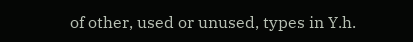of other, used or unused, types in Y.h.